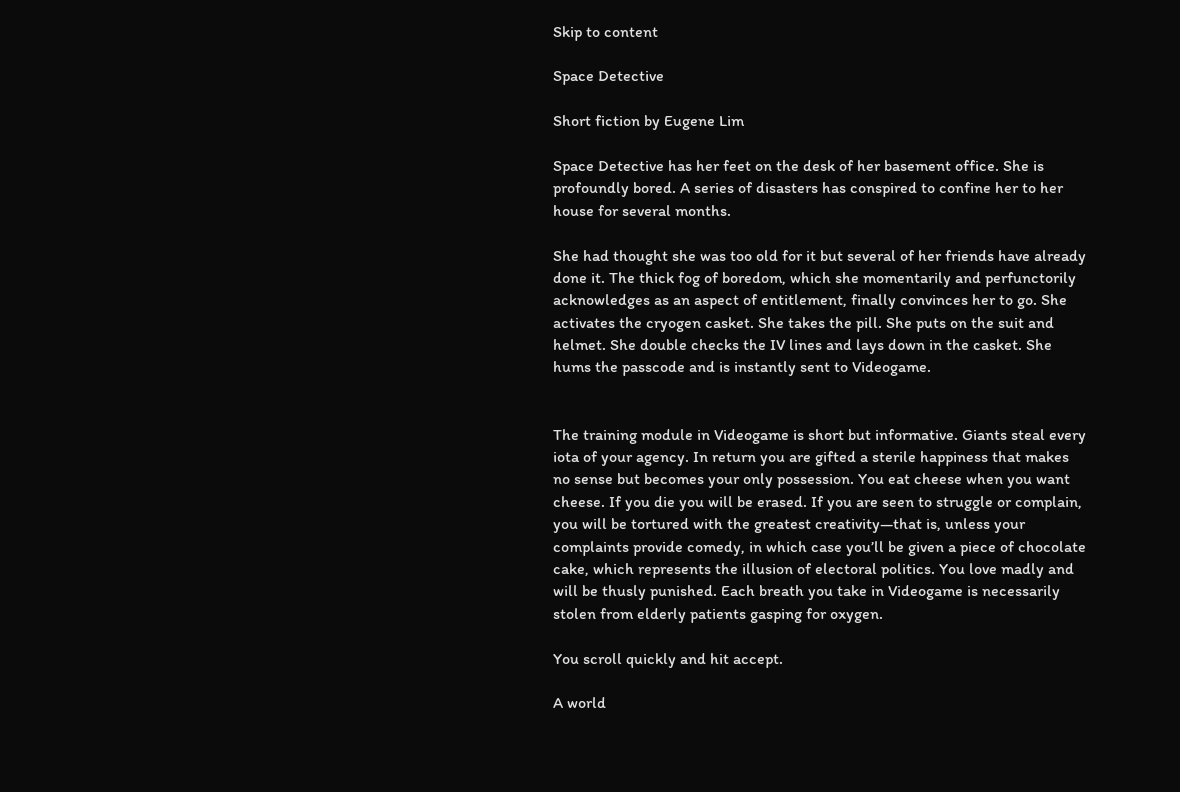Skip to content

Space Detective

Short fiction by Eugene Lim

Space Detective has her feet on the desk of her basement office. She is profoundly bored. A series of disasters has conspired to confine her to her house for several months.

She had thought she was too old for it but several of her friends have already done it. The thick fog of boredom, which she momentarily and perfunctorily acknowledges as an aspect of entitlement, finally convinces her to go. She activates the cryogen casket. She takes the pill. She puts on the suit and helmet. She double checks the IV lines and lays down in the casket. She hums the passcode and is instantly sent to Videogame.


The training module in Videogame is short but informative. Giants steal every iota of your agency. In return you are gifted a sterile happiness that makes no sense but becomes your only possession. You eat cheese when you want cheese. If you die you will be erased. If you are seen to struggle or complain, you will be tortured with the greatest creativity—that is, unless your complaints provide comedy, in which case you’ll be given a piece of chocolate cake, which represents the illusion of electoral politics. You love madly and will be thusly punished. Each breath you take in Videogame is necessarily stolen from elderly patients gasping for oxygen.

You scroll quickly and hit accept.

A world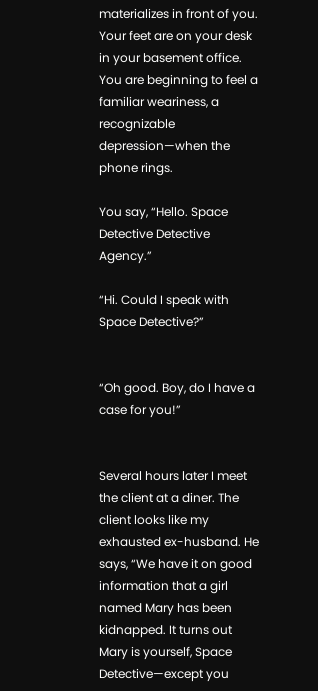materializes in front of you. Your feet are on your desk in your basement office. You are beginning to feel a familiar weariness, a recognizable depression—when the phone rings.

You say, “Hello. Space Detective Detective Agency.”

“Hi. Could I speak with Space Detective?”


“Oh good. Boy, do I have a case for you!”


Several hours later I meet the client at a diner. The client looks like my exhausted ex-husband. He says, “We have it on good information that a girl named Mary has been kidnapped. It turns out Mary is yourself, Space Detective—except you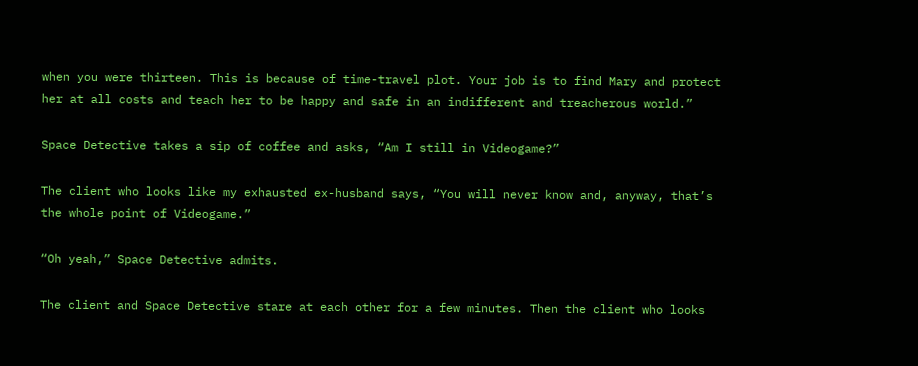when you were thirteen. This is because of time-travel plot. Your job is to find Mary and protect her at all costs and teach her to be happy and safe in an indifferent and treacherous world.”

Space Detective takes a sip of coffee and asks, “Am I still in Videogame?”

The client who looks like my exhausted ex-husband says, “You will never know and, anyway, that’s the whole point of Videogame.”

“Oh yeah,” Space Detective admits.

The client and Space Detective stare at each other for a few minutes. Then the client who looks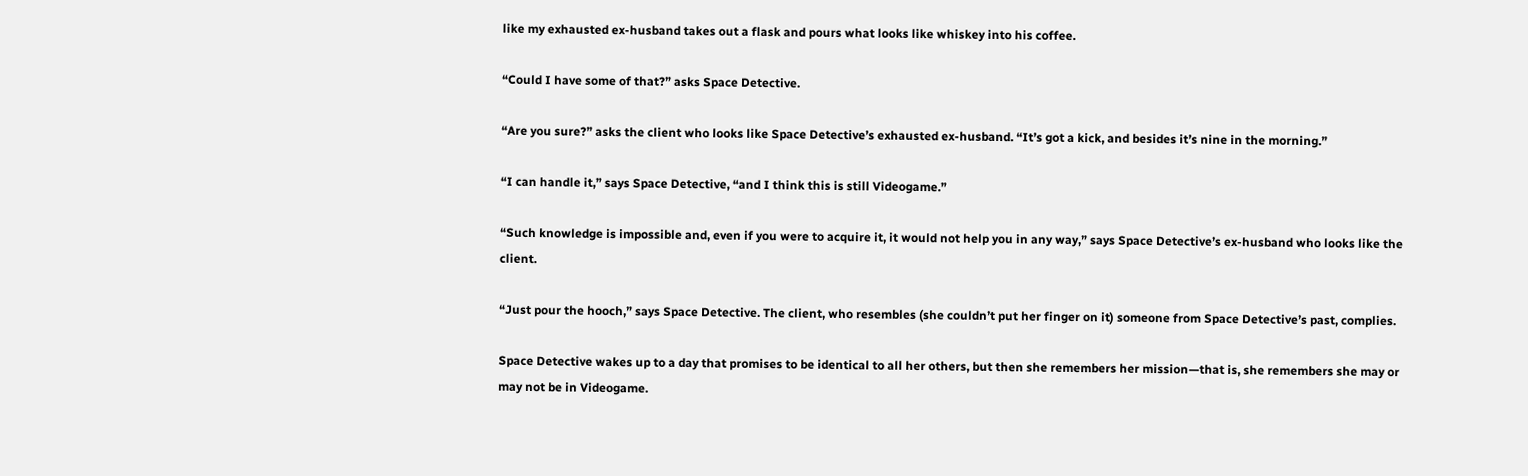like my exhausted ex-husband takes out a flask and pours what looks like whiskey into his coffee.

“Could I have some of that?” asks Space Detective.

“Are you sure?” asks the client who looks like Space Detective’s exhausted ex-husband. “It’s got a kick, and besides it’s nine in the morning.”

“I can handle it,” says Space Detective, “and I think this is still Videogame.”

“Such knowledge is impossible and, even if you were to acquire it, it would not help you in any way,” says Space Detective’s ex-husband who looks like the client.

“Just pour the hooch,” says Space Detective. The client, who resembles (she couldn’t put her finger on it) someone from Space Detective’s past, complies.

Space Detective wakes up to a day that promises to be identical to all her others, but then she remembers her mission—that is, she remembers she may or may not be in Videogame.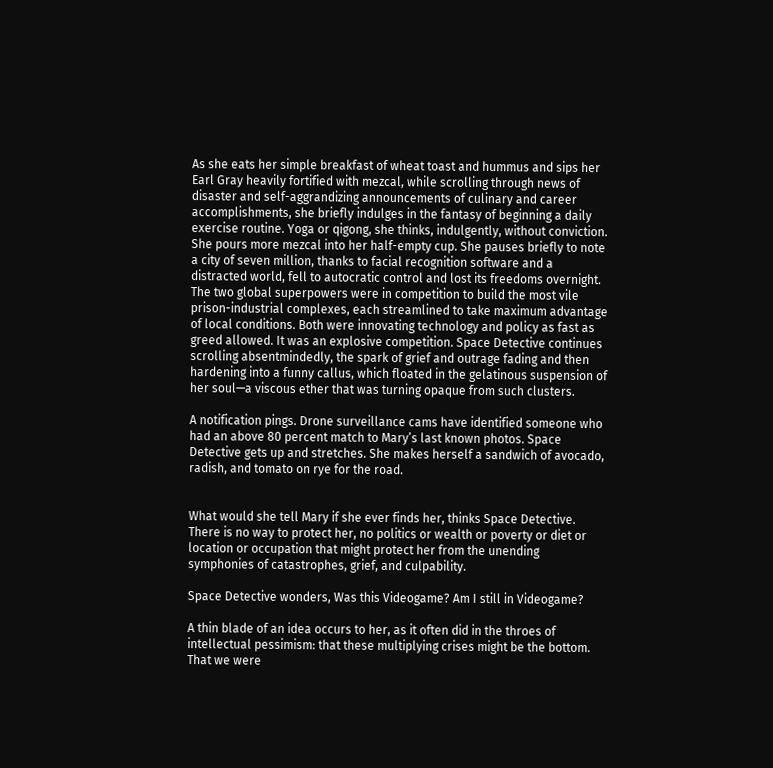As she eats her simple breakfast of wheat toast and hummus and sips her Earl Gray heavily fortified with mezcal, while scrolling through news of disaster and self-aggrandizing announcements of culinary and career accomplishments, she briefly indulges in the fantasy of beginning a daily exercise routine. Yoga or qigong, she thinks, indulgently, without conviction. She pours more mezcal into her half-empty cup. She pauses briefly to note a city of seven million, thanks to facial recognition software and a distracted world, fell to autocratic control and lost its freedoms overnight. The two global superpowers were in competition to build the most vile prison-industrial complexes, each streamlined to take maximum advantage of local conditions. Both were innovating technology and policy as fast as greed allowed. It was an explosive competition. Space Detective continues scrolling absentmindedly, the spark of grief and outrage fading and then hardening into a funny callus, which floated in the gelatinous suspension of her soul—a viscous ether that was turning opaque from such clusters.

A notification pings. Drone surveillance cams have identified someone who had an above 80 percent match to Mary’s last known photos. Space Detective gets up and stretches. She makes herself a sandwich of avocado, radish, and tomato on rye for the road.


What would she tell Mary if she ever finds her, thinks Space Detective. There is no way to protect her, no politics or wealth or poverty or diet or location or occupation that might protect her from the unending symphonies of catastrophes, grief, and culpability.

Space Detective wonders, Was this Videogame? Am I still in Videogame?

A thin blade of an idea occurs to her, as it often did in the throes of intellectual pessimism: that these multiplying crises might be the bottom. That we were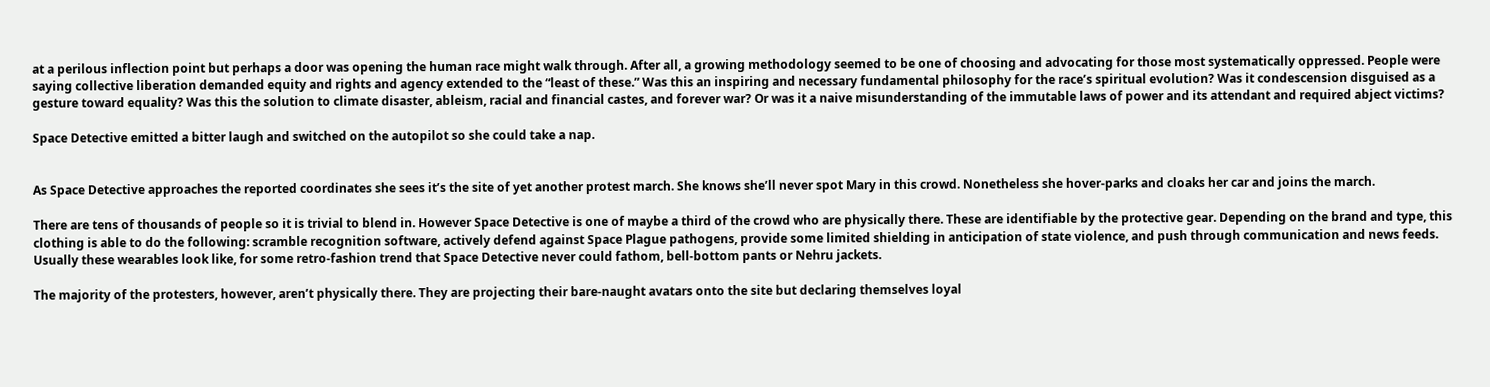at a perilous inflection point but perhaps a door was opening the human race might walk through. After all, a growing methodology seemed to be one of choosing and advocating for those most systematically oppressed. People were saying collective liberation demanded equity and rights and agency extended to the “least of these.” Was this an inspiring and necessary fundamental philosophy for the race’s spiritual evolution? Was it condescension disguised as a gesture toward equality? Was this the solution to climate disaster, ableism, racial and financial castes, and forever war? Or was it a naive misunderstanding of the immutable laws of power and its attendant and required abject victims?

Space Detective emitted a bitter laugh and switched on the autopilot so she could take a nap.


As Space Detective approaches the reported coordinates she sees it’s the site of yet another protest march. She knows she’ll never spot Mary in this crowd. Nonetheless she hover-parks and cloaks her car and joins the march.

There are tens of thousands of people so it is trivial to blend in. However Space Detective is one of maybe a third of the crowd who are physically there. These are identifiable by the protective gear. Depending on the brand and type, this clothing is able to do the following: scramble recognition software, actively defend against Space Plague pathogens, provide some limited shielding in anticipation of state violence, and push through communication and news feeds. Usually these wearables look like, for some retro-fashion trend that Space Detective never could fathom, bell-bottom pants or Nehru jackets.

The majority of the protesters, however, aren’t physically there. They are projecting their bare-naught avatars onto the site but declaring themselves loyal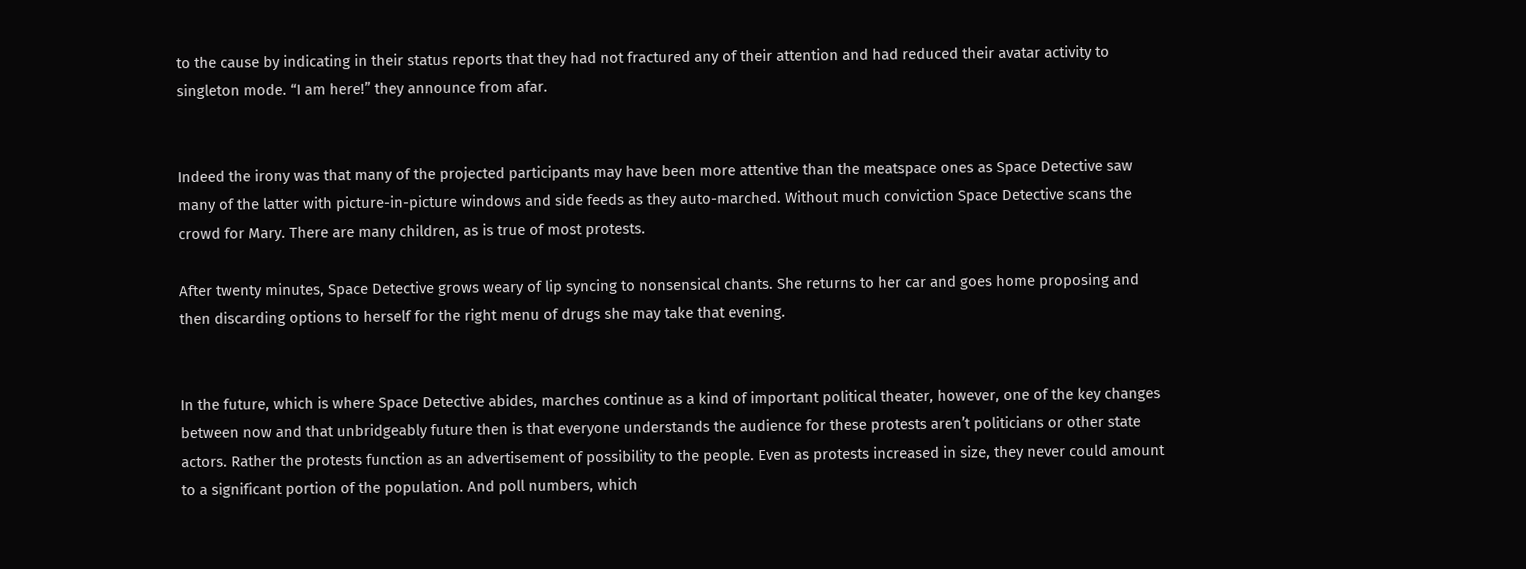to the cause by indicating in their status reports that they had not fractured any of their attention and had reduced their avatar activity to singleton mode. “I am here!” they announce from afar.


Indeed the irony was that many of the projected participants may have been more attentive than the meatspace ones as Space Detective saw many of the latter with picture-in-picture windows and side feeds as they auto-marched. Without much conviction Space Detective scans the crowd for Mary. There are many children, as is true of most protests.

After twenty minutes, Space Detective grows weary of lip syncing to nonsensical chants. She returns to her car and goes home proposing and then discarding options to herself for the right menu of drugs she may take that evening.


In the future, which is where Space Detective abides, marches continue as a kind of important political theater, however, one of the key changes between now and that unbridgeably future then is that everyone understands the audience for these protests aren’t politicians or other state actors. Rather the protests function as an advertisement of possibility to the people. Even as protests increased in size, they never could amount to a significant portion of the population. And poll numbers, which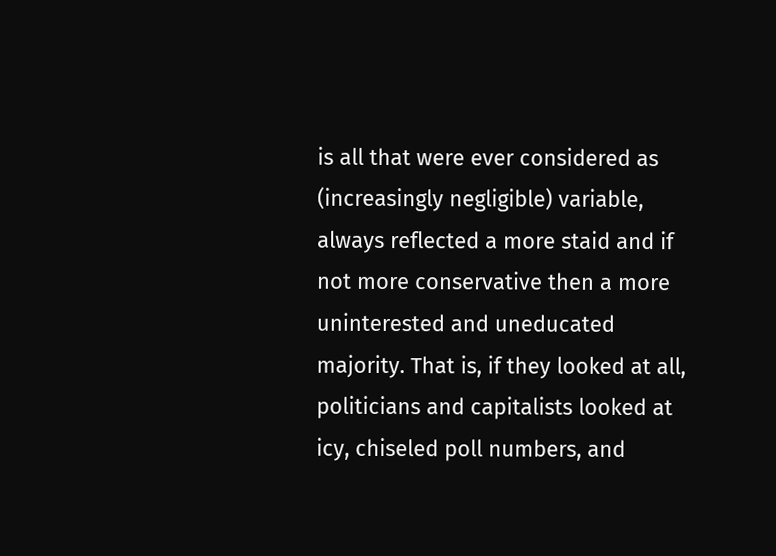is all that were ever considered as (increasingly negligible) variable, always reflected a more staid and if not more conservative then a more uninterested and uneducated majority. That is, if they looked at all, politicians and capitalists looked at icy, chiseled poll numbers, and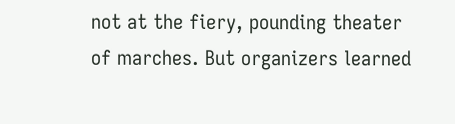not at the fiery, pounding theater of marches. But organizers learned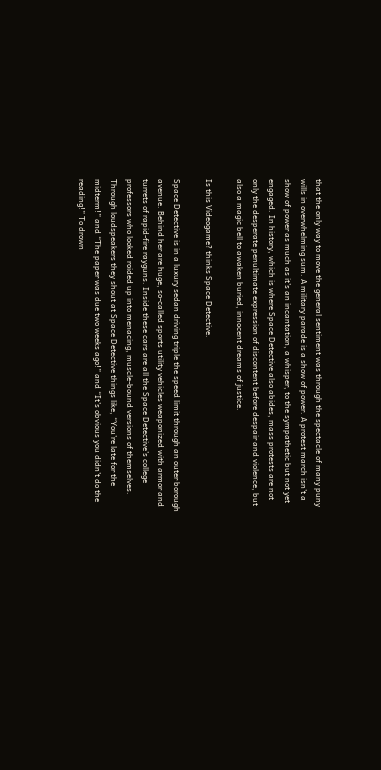that the only way to move the general sentiment was through the spectacle of many puny wills in overwhelming sum. A military parade is a show of power. A protest march isn’t a show of power as much as it’s an incantation, a whisper, to the sympathetic but not yet engaged. In history, which is where Space Detective also abides, mass protests are not only the desperate penultimate expression of discontent before despair and violence, but also a magic bell to awaken buried, innocent dreams of justice.

Is this Videogame? thinks Space Detective.

Space Detective is in a luxury sedan driving triple the speed limit through an outer borough avenue. Behind her are huge, so-called sports utility vehicles weaponized with armor and turrets of rapid-fire rayguns. Inside these cars are all the Space Detective’s college professors who looked roided up into menacing, muscle-bound versions of themselves. Through loudspeakers they shout at Space Detective things like, “You’re late for the midterm!” and “The paper was due two weeks ago!” and “It’s obvious you didn’t do the reading!” To drown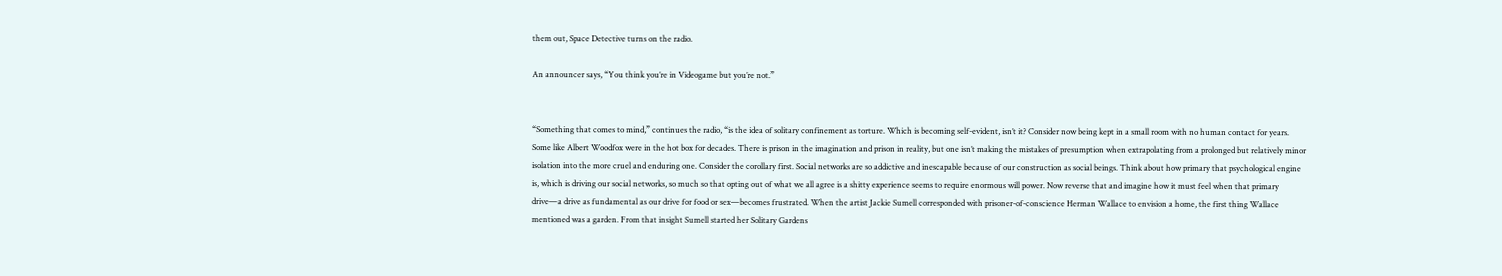them out, Space Detective turns on the radio.

An announcer says, “You think you’re in Videogame but you’re not.”


“Something that comes to mind,” continues the radio, “is the idea of solitary confinement as torture. Which is becoming self-evident, isn’t it? Consider now being kept in a small room with no human contact for years. Some like Albert Woodfox were in the hot box for decades. There is prison in the imagination and prison in reality, but one isn’t making the mistakes of presumption when extrapolating from a prolonged but relatively minor isolation into the more cruel and enduring one. Consider the corollary first. Social networks are so addictive and inescapable because of our construction as social beings. Think about how primary that psychological engine is, which is driving our social networks, so much so that opting out of what we all agree is a shitty experience seems to require enormous will power. Now reverse that and imagine how it must feel when that primary drive—a drive as fundamental as our drive for food or sex—becomes frustrated. When the artist Jackie Sumell corresponded with prisoner-of-conscience Herman Wallace to envision a home, the first thing Wallace mentioned was a garden. From that insight Sumell started her Solitary Gardens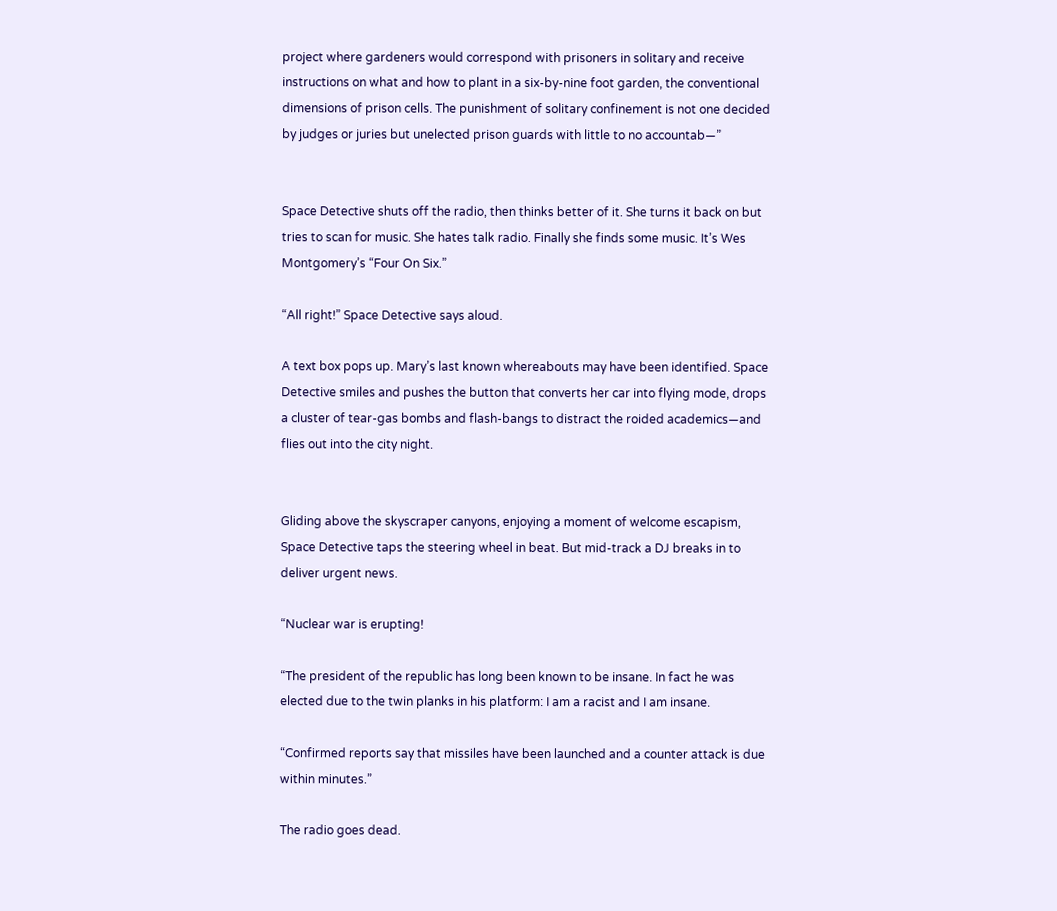project where gardeners would correspond with prisoners in solitary and receive instructions on what and how to plant in a six-by-nine foot garden, the conventional dimensions of prison cells. The punishment of solitary confinement is not one decided by judges or juries but unelected prison guards with little to no accountab—”


Space Detective shuts off the radio, then thinks better of it. She turns it back on but tries to scan for music. She hates talk radio. Finally she finds some music. It’s Wes Montgomery’s “Four On Six.”

“All right!” Space Detective says aloud.

A text box pops up. Mary’s last known whereabouts may have been identified. Space Detective smiles and pushes the button that converts her car into flying mode, drops a cluster of tear-gas bombs and flash-bangs to distract the roided academics—and flies out into the city night.


Gliding above the skyscraper canyons, enjoying a moment of welcome escapism, Space Detective taps the steering wheel in beat. But mid-track a DJ breaks in to deliver urgent news.

“Nuclear war is erupting!

“The president of the republic has long been known to be insane. In fact he was elected due to the twin planks in his platform: I am a racist and I am insane.

“Confirmed reports say that missiles have been launched and a counter attack is due within minutes.”

The radio goes dead.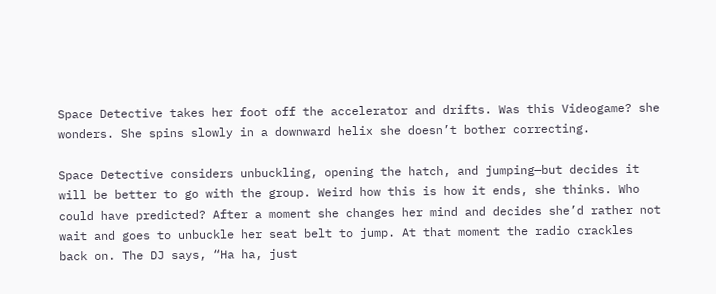Space Detective takes her foot off the accelerator and drifts. Was this Videogame? she wonders. She spins slowly in a downward helix she doesn’t bother correcting.

Space Detective considers unbuckling, opening the hatch, and jumping—but decides it will be better to go with the group. Weird how this is how it ends, she thinks. Who could have predicted? After a moment she changes her mind and decides she’d rather not wait and goes to unbuckle her seat belt to jump. At that moment the radio crackles back on. The DJ says, “Ha ha, just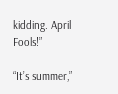kidding. April Fools!”

“It’s summer,”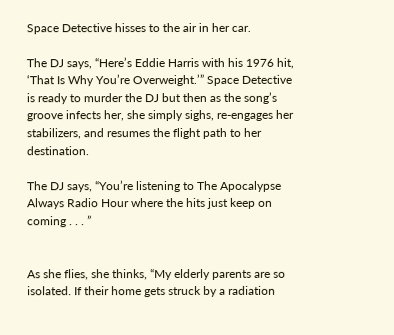Space Detective hisses to the air in her car.

The DJ says, “Here’s Eddie Harris with his 1976 hit, ‘That Is Why You’re Overweight.’” Space Detective is ready to murder the DJ but then as the song’s groove infects her, she simply sighs, re-engages her stabilizers, and resumes the flight path to her destination.

The DJ says, “You’re listening to The Apocalypse Always Radio Hour where the hits just keep on coming . . . ”


As she flies, she thinks, “My elderly parents are so isolated. If their home gets struck by a radiation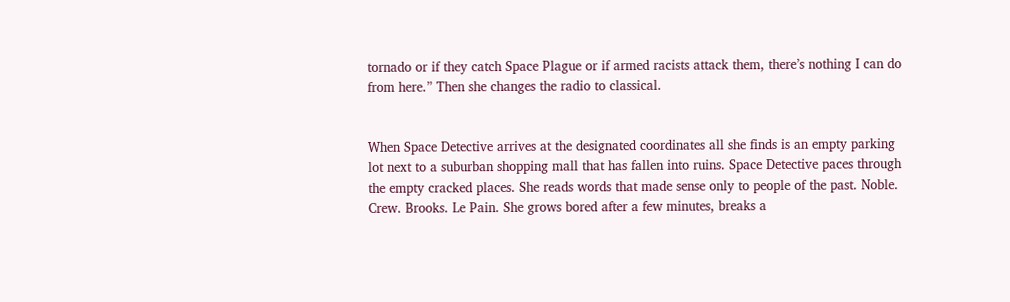tornado or if they catch Space Plague or if armed racists attack them, there’s nothing I can do from here.” Then she changes the radio to classical.


When Space Detective arrives at the designated coordinates all she finds is an empty parking lot next to a suburban shopping mall that has fallen into ruins. Space Detective paces through the empty cracked places. She reads words that made sense only to people of the past. Noble. Crew. Brooks. Le Pain. She grows bored after a few minutes, breaks a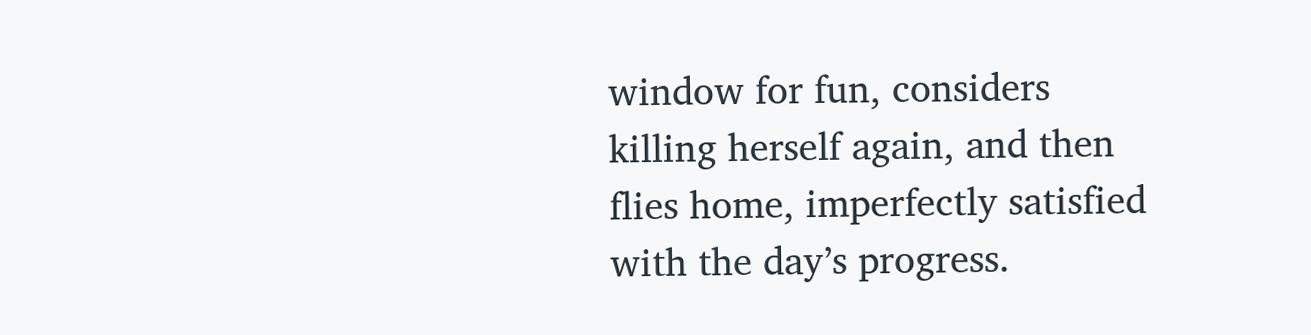window for fun, considers killing herself again, and then flies home, imperfectly satisfied with the day’s progress.